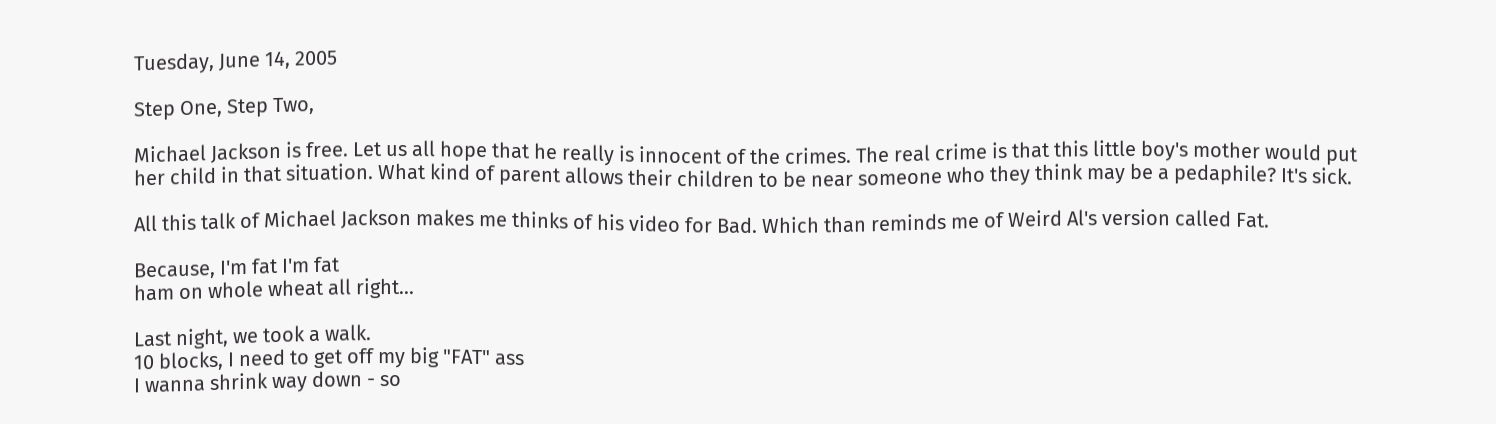Tuesday, June 14, 2005

Step One, Step Two,

Michael Jackson is free. Let us all hope that he really is innocent of the crimes. The real crime is that this little boy's mother would put her child in that situation. What kind of parent allows their children to be near someone who they think may be a pedaphile? It's sick.

All this talk of Michael Jackson makes me thinks of his video for Bad. Which than reminds me of Weird Al's version called Fat.

Because, I'm fat I'm fat
ham on whole wheat all right...

Last night, we took a walk.
10 blocks, I need to get off my big "FAT" ass
I wanna shrink way down - so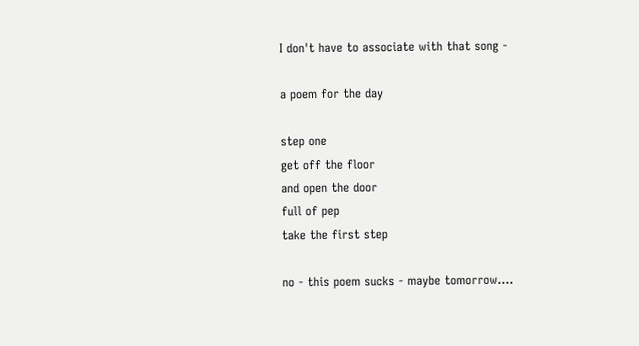I don't have to associate with that song -

a poem for the day

step one
get off the floor
and open the door
full of pep
take the first step

no - this poem sucks - maybe tomorrow....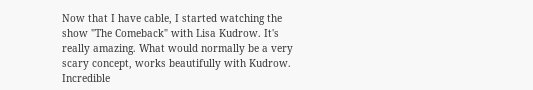Now that I have cable, I started watching the show "The Comeback" with Lisa Kudrow. It's really amazing. What would normally be a very scary concept, works beautifully with Kudrow. Incredible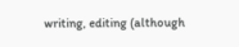writing, editing (although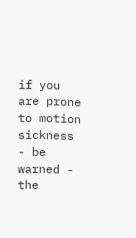if you are prone to motion sickness - be warned - the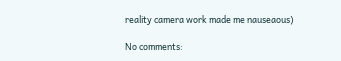reality camera work made me nauseaous)

No comments: